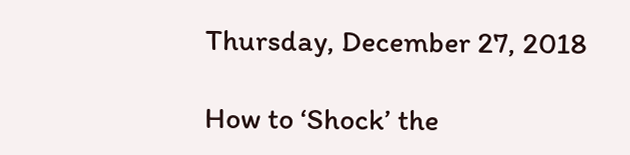Thursday, December 27, 2018

How to ‘Shock’ the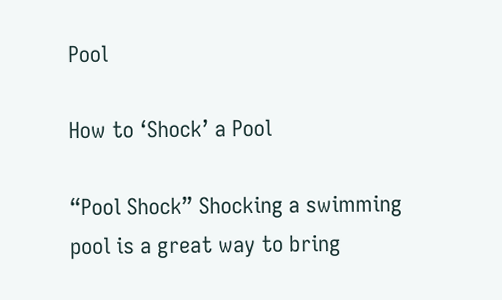Pool

How to ‘Shock’ a Pool

“Pool Shock” Shocking a swimming pool is a great way to bring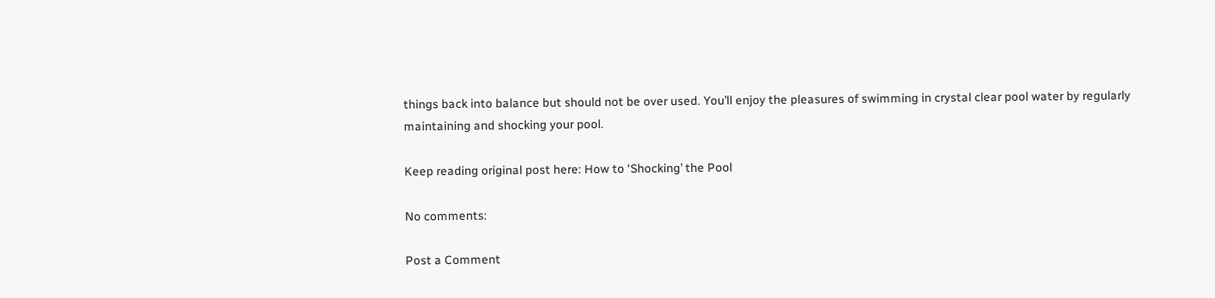things back into balance but should not be over used. You’ll enjoy the pleasures of swimming in crystal clear pool water by regularly maintaining and shocking your pool.

Keep reading original post here: How to ‘Shocking’ the Pool

No comments:

Post a Comment